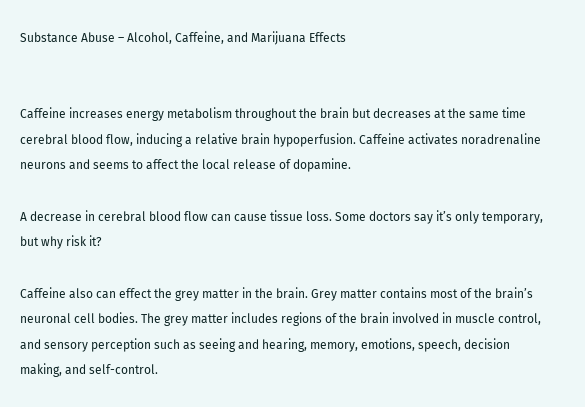Substance Abuse – Alcohol, Caffeine, and Marijuana Effects


Caffeine increases energy metabolism throughout the brain but decreases at the same time cerebral blood flow, inducing a relative brain hypoperfusion. Caffeine activates noradrenaline neurons and seems to affect the local release of dopamine.

A decrease in cerebral blood flow can cause tissue loss. Some doctors say it’s only temporary, but why risk it?

Caffeine also can effect the grey matter in the brain. Grey matter contains most of the brain’s neuronal cell bodies. The grey matter includes regions of the brain involved in muscle control, and sensory perception such as seeing and hearing, memory, emotions, speech, decision making, and self-control.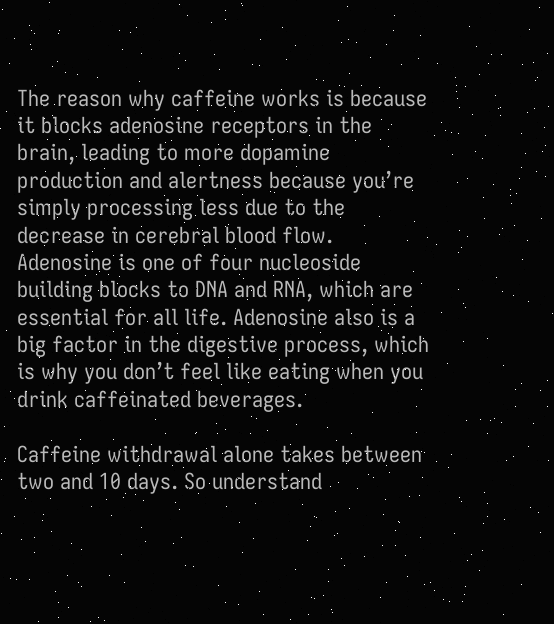The reason why caffeine works is because it blocks adenosine receptors in the brain, leading to more dopamine production and alertness because you’re simply processing less due to the decrease in cerebral blood flow. Adenosine is one of four nucleoside building blocks to DNA and RNA, which are essential for all life. Adenosine also is a big factor in the digestive process, which is why you don’t feel like eating when you drink caffeinated beverages.

Caffeine withdrawal alone takes between two and 10 days. So understand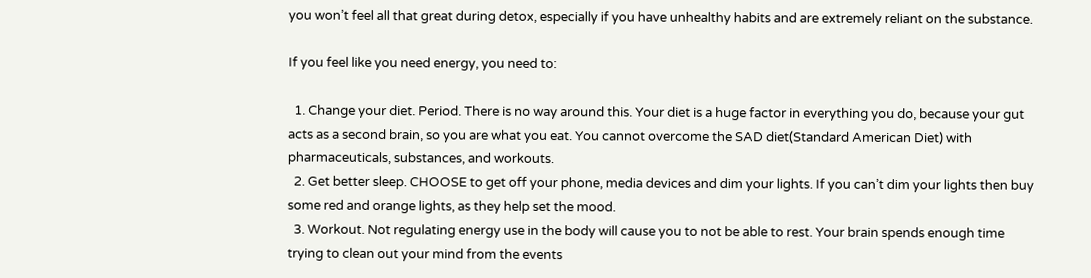you won’t feel all that great during detox, especially if you have unhealthy habits and are extremely reliant on the substance.

If you feel like you need energy, you need to:

  1. Change your diet. Period. There is no way around this. Your diet is a huge factor in everything you do, because your gut acts as a second brain, so you are what you eat. You cannot overcome the SAD diet(Standard American Diet) with pharmaceuticals, substances, and workouts.
  2. Get better sleep. CHOOSE to get off your phone, media devices and dim your lights. If you can’t dim your lights then buy some red and orange lights, as they help set the mood.
  3. Workout. Not regulating energy use in the body will cause you to not be able to rest. Your brain spends enough time trying to clean out your mind from the events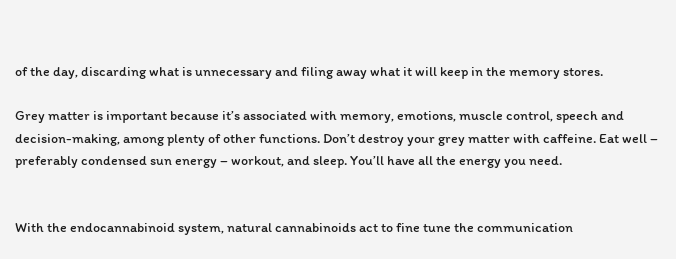of the day, discarding what is unnecessary and filing away what it will keep in the memory stores.

Grey matter is important because it’s associated with memory, emotions, muscle control, speech and decision-making, among plenty of other functions. Don’t destroy your grey matter with caffeine. Eat well – preferably condensed sun energy – workout, and sleep. You’ll have all the energy you need.


With the endocannabinoid system, natural cannabinoids act to fine tune the communication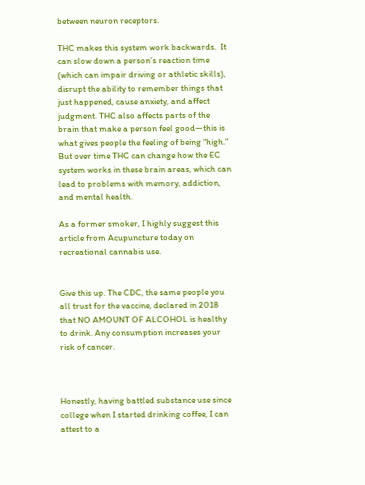between neuron receptors.

THC makes this system work backwards.  It can slow down a person’s reaction time (which can impair driving or athletic skills), disrupt the ability to remember things that just happened, cause anxiety, and affect judgment. THC also affects parts of the brain that make a person feel good—this is what gives people the feeling of being “high.” But over time THC can change how the EC system works in these brain areas, which can lead to problems with memory, addiction, and mental health.

As a former smoker, I highly suggest this article from Acupuncture today on recreational cannabis use.


Give this up. The CDC, the same people you all trust for the vaccine, declared in 2018 that NO AMOUNT OF ALCOHOL is healthy to drink. Any consumption increases your risk of cancer.



Honestly, having battled substance use since college when I started drinking coffee, I can attest to a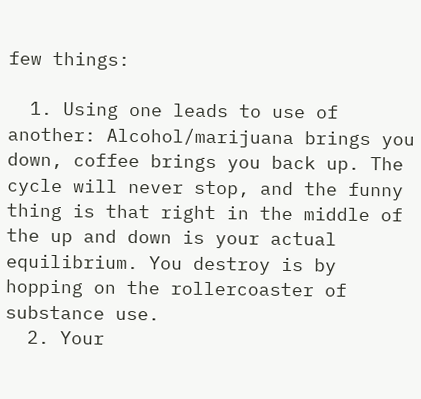few things:

  1. Using one leads to use of another: Alcohol/marijuana brings you down, coffee brings you back up. The cycle will never stop, and the funny thing is that right in the middle of the up and down is your actual equilibrium. You destroy is by hopping on the rollercoaster of substance use.
  2. Your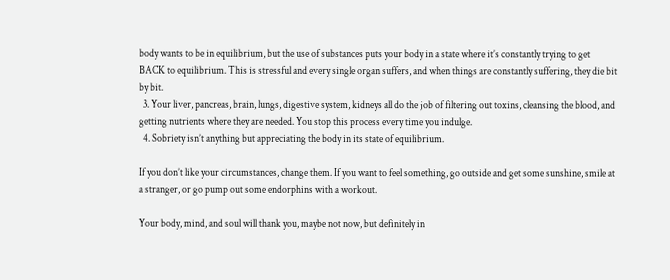body wants to be in equilibrium, but the use of substances puts your body in a state where it’s constantly trying to get BACK to equilibrium. This is stressful and every single organ suffers, and when things are constantly suffering, they die bit by bit.
  3. Your liver, pancreas, brain, lungs, digestive system, kidneys all do the job of filtering out toxins, cleansing the blood, and getting nutrients where they are needed. You stop this process every time you indulge.
  4. Sobriety isn’t anything but appreciating the body in its state of equilibrium.

If you don’t like your circumstances, change them. If you want to feel something, go outside and get some sunshine, smile at a stranger, or go pump out some endorphins with a workout.

Your body, mind, and soul will thank you, maybe not now, but definitely in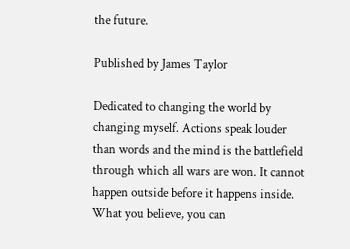the future.

Published by James Taylor

Dedicated to changing the world by changing myself. Actions speak louder than words and the mind is the battlefield through which all wars are won. It cannot happen outside before it happens inside. What you believe, you can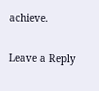achieve.

Leave a Reply